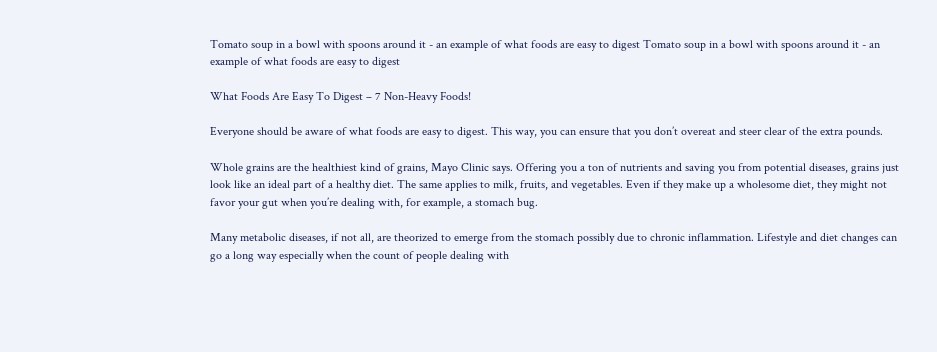Tomato soup in a bowl with spoons around it - an example of what foods are easy to digest Tomato soup in a bowl with spoons around it - an example of what foods are easy to digest

What Foods Are Easy To Digest – 7 Non-Heavy Foods!

Everyone should be aware of what foods are easy to digest. This way, you can ensure that you don’t overeat and steer clear of the extra pounds.

Whole grains are the healthiest kind of grains, Mayo Clinic says. Offering you a ton of nutrients and saving you from potential diseases, grains just look like an ideal part of a healthy diet. The same applies to milk, fruits, and vegetables. Even if they make up a wholesome diet, they might not favor your gut when you’re dealing with, for example, a stomach bug.

Many metabolic diseases, if not all, are theorized to emerge from the stomach possibly due to chronic inflammation. Lifestyle and diet changes can go a long way especially when the count of people dealing with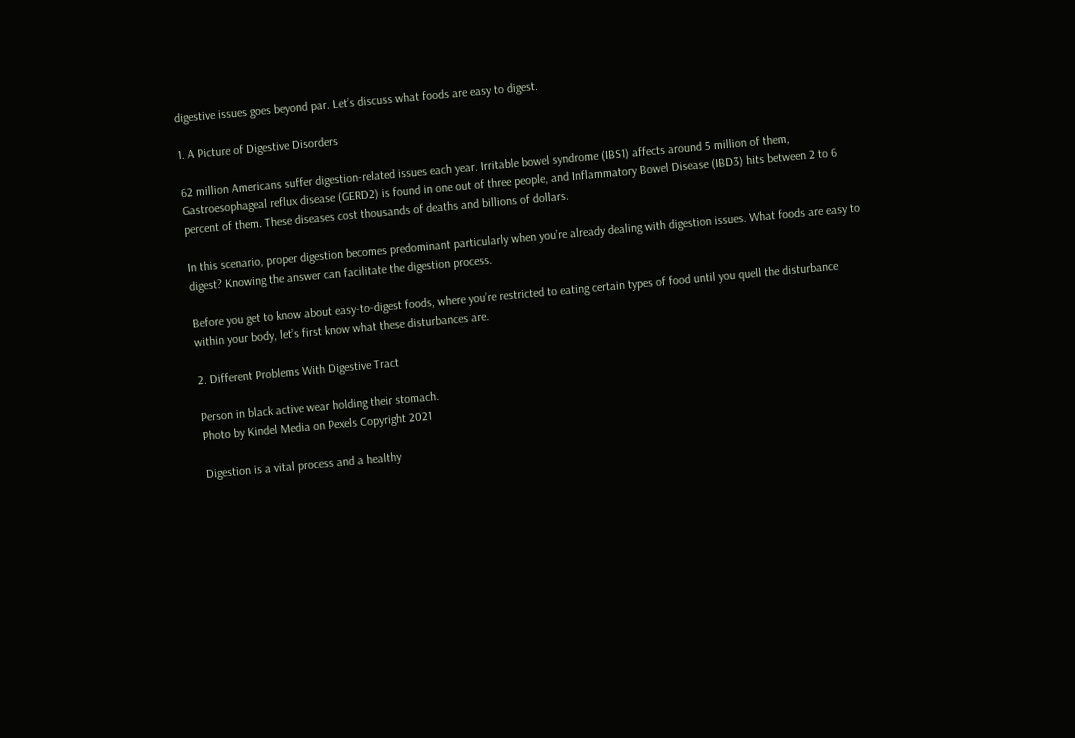digestive issues goes beyond par. Let’s discuss what foods are easy to digest.

1. A Picture of Digestive Disorders

62 million Americans suffer digestion-related issues each year. Irritable bowel syndrome (IBS1) affects around 5 million of them, Gastroesophageal reflux disease (GERD2) is found in one out of three people, and Inflammatory Bowel Disease (IBD3) hits between 2 to 6 percent of them. These diseases cost thousands of deaths and billions of dollars.

In this scenario, proper digestion becomes predominant particularly when you’re already dealing with digestion issues. What foods are easy to digest? Knowing the answer can facilitate the digestion process.

Before you get to know about easy-to-digest foods, where you’re restricted to eating certain types of food until you quell the disturbance within your body, let’s first know what these disturbances are.

2. Different Problems With Digestive Tract

Person in black active wear holding their stomach.
Photo by Kindel Media on Pexels Copyright 2021

Digestion is a vital process and a healthy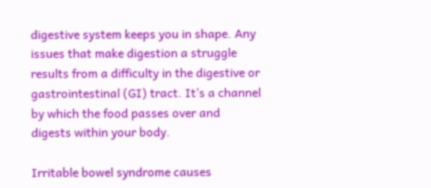digestive system keeps you in shape. Any issues that make digestion a struggle results from a difficulty in the digestive or gastrointestinal (GI) tract. It’s a channel by which the food passes over and digests within your body.

Irritable bowel syndrome causes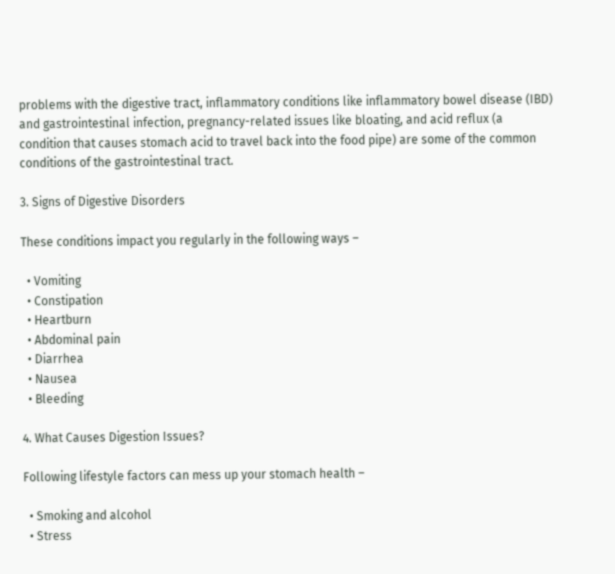problems with the digestive tract, inflammatory conditions like inflammatory bowel disease (IBD) and gastrointestinal infection, pregnancy-related issues like bloating, and acid reflux (a condition that causes stomach acid to travel back into the food pipe) are some of the common conditions of the gastrointestinal tract.

3. Signs of Digestive Disorders

These conditions impact you regularly in the following ways –

  • Vomiting
  • Constipation
  • Heartburn
  • Abdominal pain
  • Diarrhea
  • Nausea
  • Bleeding

4. What Causes Digestion Issues?

Following lifestyle factors can mess up your stomach health –

  • Smoking and alcohol
  • Stress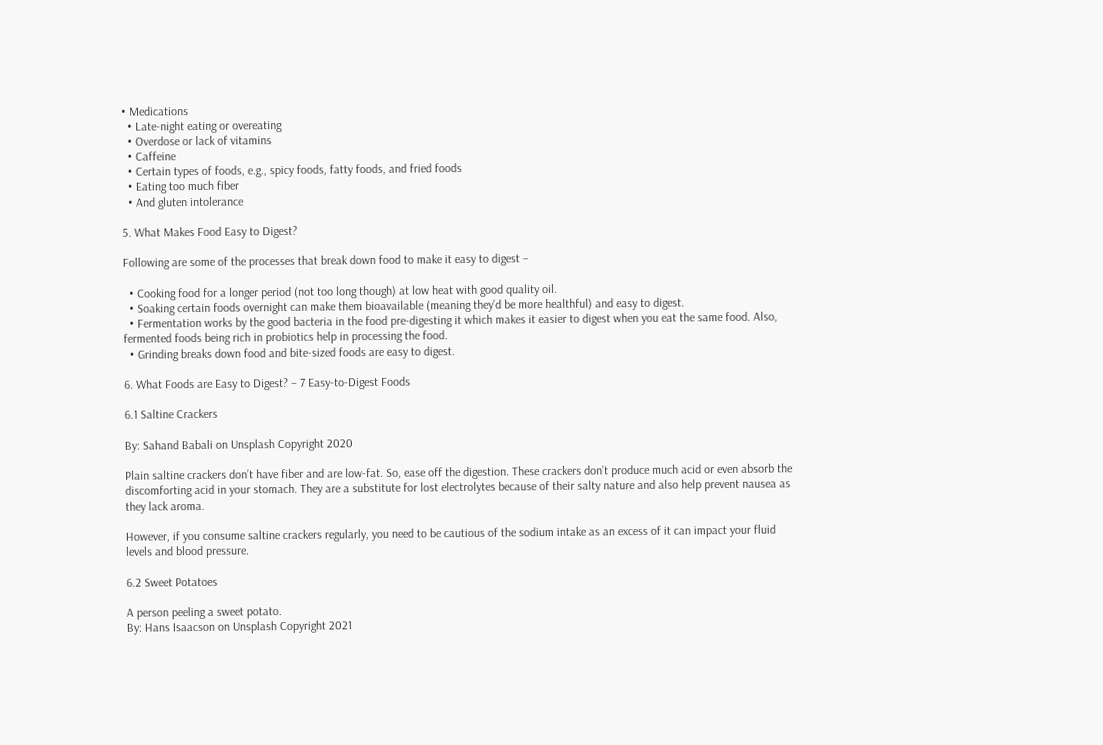• Medications
  • Late-night eating or overeating
  • Overdose or lack of vitamins
  • Caffeine
  • Certain types of foods, e.g., spicy foods, fatty foods, and fried foods
  • Eating too much fiber
  • And gluten intolerance

5. What Makes Food Easy to Digest?

Following are some of the processes that break down food to make it easy to digest –

  • Cooking food for a longer period (not too long though) at low heat with good quality oil.
  • Soaking certain foods overnight can make them bioavailable (meaning they’d be more healthful) and easy to digest.
  • Fermentation works by the good bacteria in the food pre-digesting it which makes it easier to digest when you eat the same food. Also,  fermented foods being rich in probiotics help in processing the food.
  • Grinding breaks down food and bite-sized foods are easy to digest.

6. What Foods are Easy to Digest? – 7 Easy-to-Digest Foods

6.1 Saltine Crackers

By: Sahand Babali on Unsplash Copyright 2020

Plain saltine crackers don’t have fiber and are low-fat. So, ease off the digestion. These crackers don’t produce much acid or even absorb the discomforting acid in your stomach. They are a substitute for lost electrolytes because of their salty nature and also help prevent nausea as they lack aroma.

However, if you consume saltine crackers regularly, you need to be cautious of the sodium intake as an excess of it can impact your fluid levels and blood pressure.

6.2 Sweet Potatoes

A person peeling a sweet potato.
By: Hans Isaacson on Unsplash Copyright 2021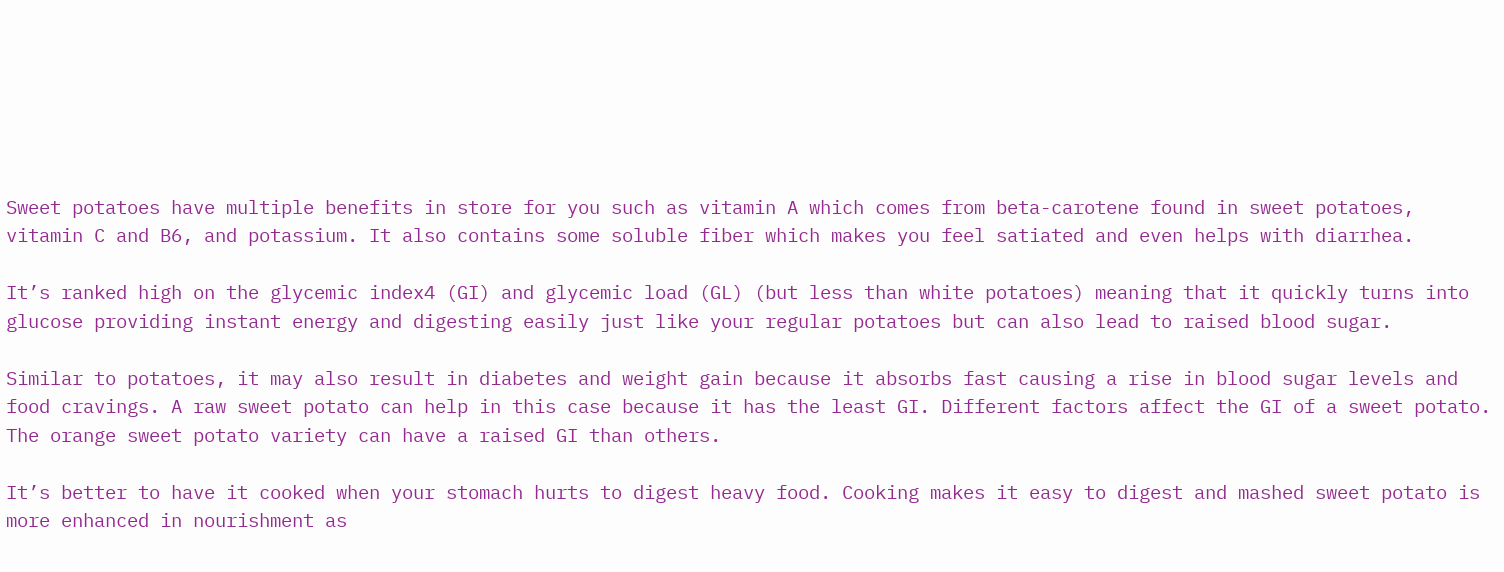Sweet potatoes have multiple benefits in store for you such as vitamin A which comes from beta-carotene found in sweet potatoes, vitamin C and B6, and potassium. It also contains some soluble fiber which makes you feel satiated and even helps with diarrhea.

It’s ranked high on the glycemic index4 (GI) and glycemic load (GL) (but less than white potatoes) meaning that it quickly turns into glucose providing instant energy and digesting easily just like your regular potatoes but can also lead to raised blood sugar.

Similar to potatoes, it may also result in diabetes and weight gain because it absorbs fast causing a rise in blood sugar levels and food cravings. A raw sweet potato can help in this case because it has the least GI. Different factors affect the GI of a sweet potato. The orange sweet potato variety can have a raised GI than others.

It’s better to have it cooked when your stomach hurts to digest heavy food. Cooking makes it easy to digest and mashed sweet potato is more enhanced in nourishment as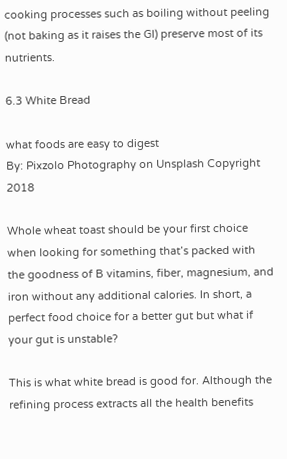cooking processes such as boiling without peeling (not baking as it raises the GI) preserve most of its nutrients.

6.3 White Bread

what foods are easy to digest
By: Pixzolo Photography on Unsplash Copyright 2018

Whole wheat toast should be your first choice when looking for something that’s packed with the goodness of B vitamins, fiber, magnesium, and iron without any additional calories. In short, a perfect food choice for a better gut but what if your gut is unstable?

This is what white bread is good for. Although the refining process extracts all the health benefits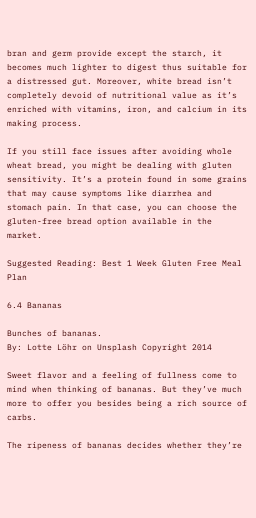bran and germ provide except the starch, it becomes much lighter to digest thus suitable for a distressed gut. Moreover, white bread isn’t completely devoid of nutritional value as it’s enriched with vitamins, iron, and calcium in its making process.

If you still face issues after avoiding whole wheat bread, you might be dealing with gluten sensitivity. It’s a protein found in some grains that may cause symptoms like diarrhea and stomach pain. In that case, you can choose the gluten-free bread option available in the market.

Suggested Reading: Best 1 Week Gluten Free Meal Plan

6.4 Bananas

Bunches of bananas.
By: Lotte Löhr on Unsplash Copyright 2014

Sweet flavor and a feeling of fullness come to mind when thinking of bananas. But they’ve much more to offer you besides being a rich source of carbs.

The ripeness of bananas decides whether they’re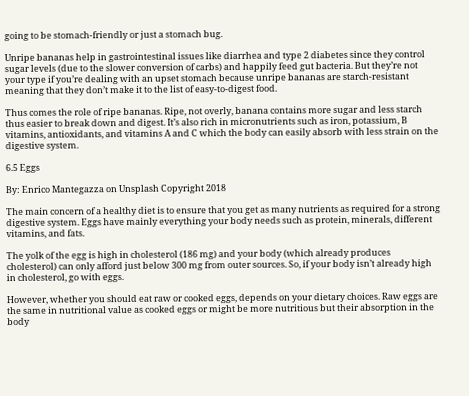going to be stomach-friendly or just a stomach bug.

Unripe bananas help in gastrointestinal issues like diarrhea and type 2 diabetes since they control sugar levels (due to the slower conversion of carbs) and happily feed gut bacteria. But they’re not your type if you’re dealing with an upset stomach because unripe bananas are starch-resistant meaning that they don’t make it to the list of easy-to-digest food.

Thus comes the role of ripe bananas. Ripe, not overly, banana contains more sugar and less starch thus easier to break down and digest. It’s also rich in micronutrients such as iron, potassium, B vitamins, antioxidants, and vitamins A and C which the body can easily absorb with less strain on the digestive system.

6.5 Eggs

By: Enrico Mantegazza on Unsplash Copyright 2018

The main concern of a healthy diet is to ensure that you get as many nutrients as required for a strong digestive system. Eggs have mainly everything your body needs such as protein, minerals, different vitamins, and fats.

The yolk of the egg is high in cholesterol (186 mg) and your body (which already produces cholesterol) can only afford just below 300 mg from outer sources. So, if your body isn’t already high in cholesterol, go with eggs.

However, whether you should eat raw or cooked eggs, depends on your dietary choices. Raw eggs are the same in nutritional value as cooked eggs or might be more nutritious but their absorption in the body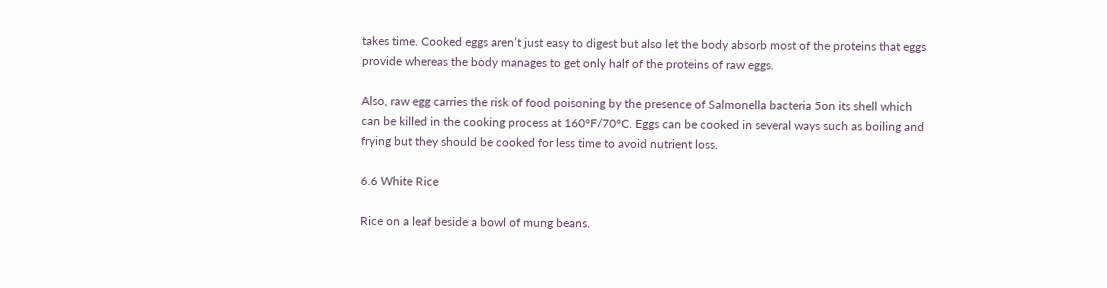takes time. Cooked eggs aren’t just easy to digest but also let the body absorb most of the proteins that eggs provide whereas the body manages to get only half of the proteins of raw eggs.

Also, raw egg carries the risk of food poisoning by the presence of Salmonella bacteria 5on its shell which can be killed in the cooking process at 160°F/70°C. Eggs can be cooked in several ways such as boiling and frying but they should be cooked for less time to avoid nutrient loss.

6.6 White Rice

Rice on a leaf beside a bowl of mung beans.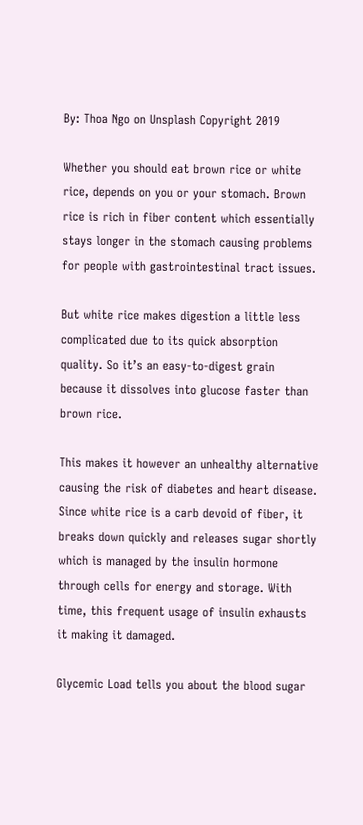By: Thoa Ngo on Unsplash Copyright 2019

Whether you should eat brown rice or white rice, depends on you or your stomach. Brown rice is rich in fiber content which essentially stays longer in the stomach causing problems for people with gastrointestinal tract issues.

But white rice makes digestion a little less complicated due to its quick absorption quality. So it’s an easy-to-digest grain because it dissolves into glucose faster than brown rice.

This makes it however an unhealthy alternative causing the risk of diabetes and heart disease. Since white rice is a carb devoid of fiber, it breaks down quickly and releases sugar shortly which is managed by the insulin hormone through cells for energy and storage. With time, this frequent usage of insulin exhausts it making it damaged.

Glycemic Load tells you about the blood sugar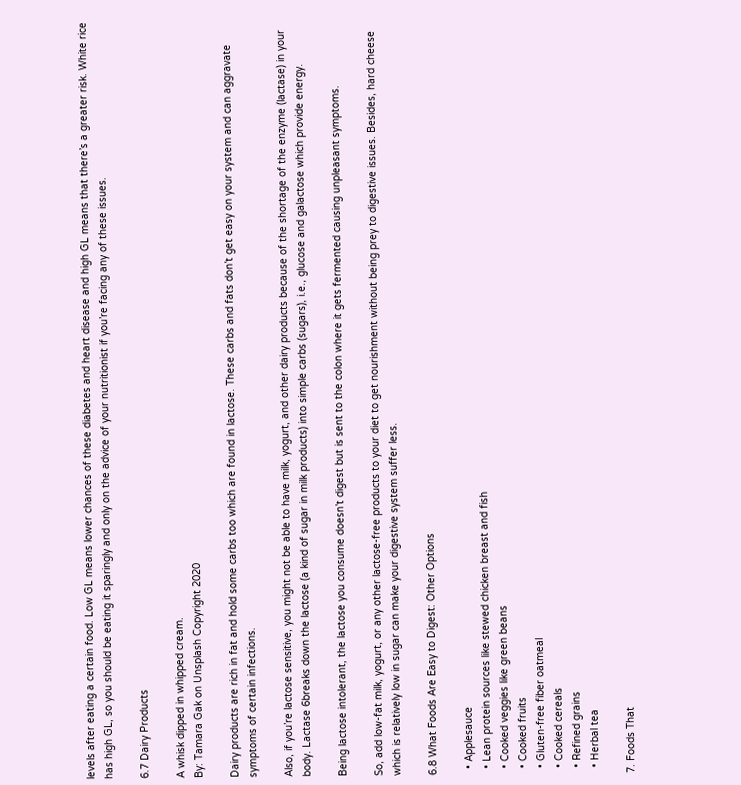levels after eating a certain food. Low GL means lower chances of these diabetes and heart disease and high GL means that there’s a greater risk. White rice has high GL, so you should be eating it sparingly and only on the advice of your nutritionist if you’re facing any of these issues.

6.7 Dairy Products

A whisk dipped in whipped cream.
By: Tamara Gak on Unsplash Copyright 2020

Dairy products are rich in fat and hold some carbs too which are found in lactose. These carbs and fats don’t get easy on your system and can aggravate symptoms of certain infections.

Also, if you’re lactose sensitive, you might not be able to have milk, yogurt, and other dairy products because of the shortage of the enzyme (lactase) in your body. Lactase 6breaks down the lactose (a kind of sugar in milk products) into simple carbs (sugars), i.e., glucose and galactose which provide energy.

Being lactose intolerant, the lactose you consume doesn’t digest but is sent to the colon where it gets fermented causing unpleasant symptoms.

So, add low-fat milk, yogurt, or any other lactose-free products to your diet to get nourishment without being prey to digestive issues. Besides, hard cheese which is relatively low in sugar can make your digestive system suffer less.

6.8 What Foods Are Easy to Digest: Other Options

  • Applesauce
  • Lean protein sources like stewed chicken breast and fish
  • Cooked veggies like green beans
  • Cooked fruits
  • Gluten-free fiber oatmeal
  • Cooked cereals
  • Refined grains
  • Herbal tea

7. Foods That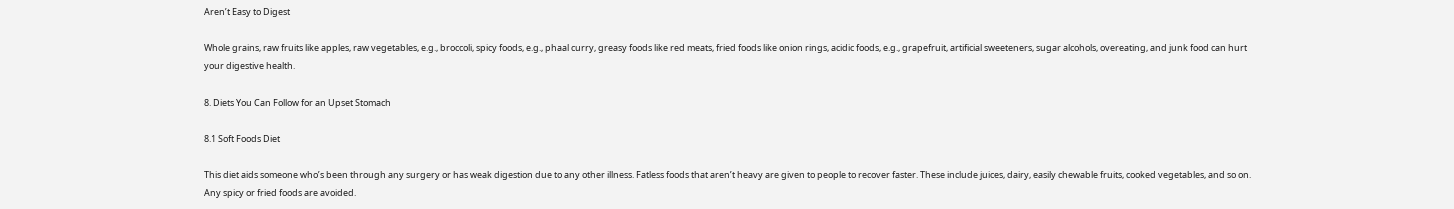Aren’t Easy to Digest

Whole grains, raw fruits like apples, raw vegetables, e.g., broccoli, spicy foods, e.g., phaal curry, greasy foods like red meats, fried foods like onion rings, acidic foods, e.g., grapefruit, artificial sweeteners, sugar alcohols, overeating, and junk food can hurt your digestive health.

8. Diets You Can Follow for an Upset Stomach

8.1 Soft Foods Diet

This diet aids someone who’s been through any surgery or has weak digestion due to any other illness. Fatless foods that aren’t heavy are given to people to recover faster. These include juices, dairy, easily chewable fruits, cooked vegetables, and so on. Any spicy or fried foods are avoided.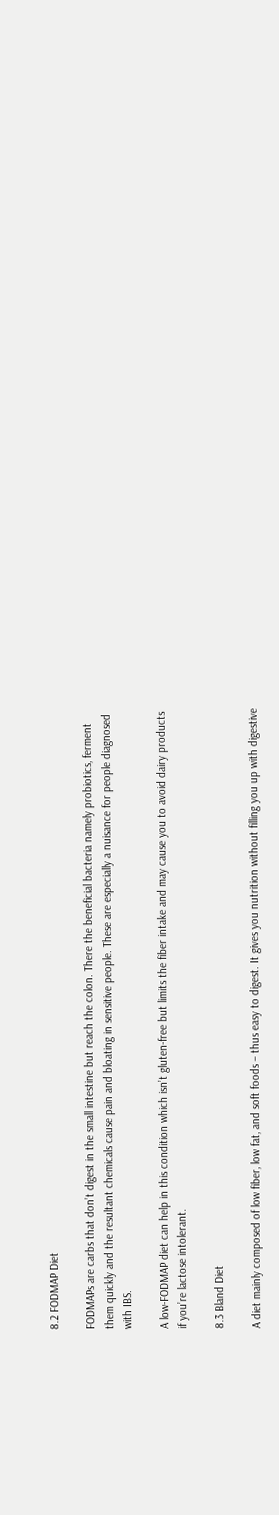8.2 FODMAP Diet

FODMAPs are carbs that don’t digest in the small intestine but reach the colon. There the beneficial bacteria namely probiotics, ferment them quickly and the resultant chemicals cause pain and bloating in sensitive people. These are especially a nuisance for people diagnosed with IBS.

A low-FODMAP diet can help in this condition which isn’t gluten-free but limits the fiber intake and may cause you to avoid dairy products if you’re lactose intolerant.

8.3 Bland Diet

A diet mainly composed of low fiber, low fat, and soft foods – thus easy to digest. It gives you nutrition without filling you up with digestive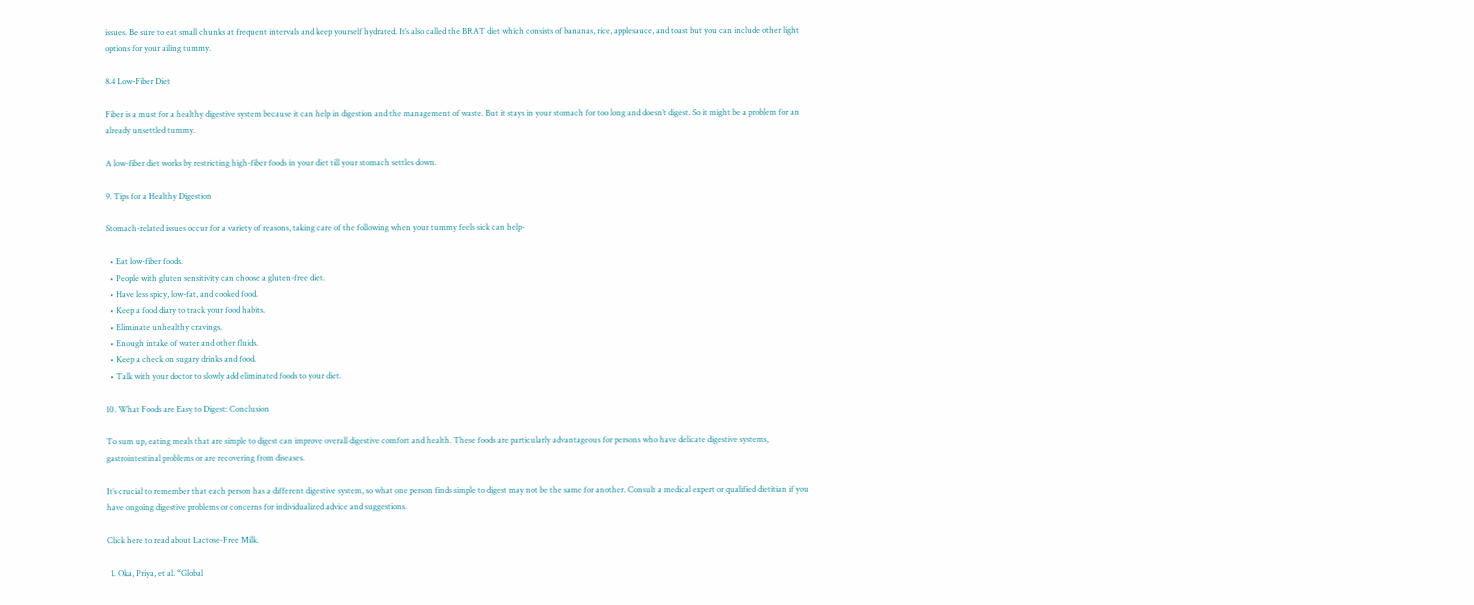issues. Be sure to eat small chunks at frequent intervals and keep yourself hydrated. It’s also called the BRAT diet which consists of bananas, rice, applesauce, and toast but you can include other light options for your ailing tummy.

8.4 Low-Fiber Diet

Fiber is a must for a healthy digestive system because it can help in digestion and the management of waste. But it stays in your stomach for too long and doesn’t digest. So it might be a problem for an already unsettled tummy.

A low-fiber diet works by restricting high-fiber foods in your diet till your stomach settles down.

9. Tips for a Healthy Digestion

Stomach-related issues occur for a variety of reasons, taking care of the following when your tummy feels sick can help-

  • Eat low-fiber foods.
  • People with gluten sensitivity can choose a gluten-free diet.
  • Have less spicy, low-fat, and cooked food.
  • Keep a food diary to track your food habits.
  • Eliminate unhealthy cravings.
  • Enough intake of water and other fluids.
  • Keep a check on sugary drinks and food.
  • Talk with your doctor to slowly add eliminated foods to your diet.

10. What Foods are Easy to Digest: Conclusion

To sum up, eating meals that are simple to digest can improve overall digestive comfort and health. These foods are particularly advantageous for persons who have delicate digestive systems, gastrointestinal problems or are recovering from diseases.

It’s crucial to remember that each person has a different digestive system, so what one person finds simple to digest may not be the same for another. Consult a medical expert or qualified dietitian if you have ongoing digestive problems or concerns for individualized advice and suggestions.

Click here to read about Lactose-Free Milk.

  1. Oka, Priya, et al. “Global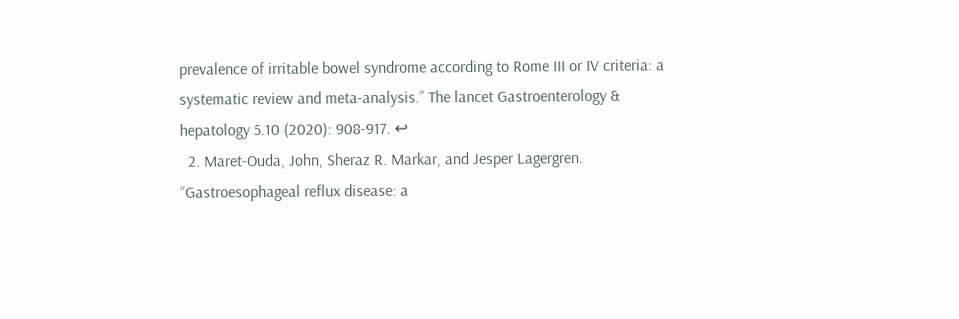prevalence of irritable bowel syndrome according to Rome III or IV criteria: a systematic review and meta-analysis.” The lancet Gastroenterology & hepatology 5.10 (2020): 908-917. ↩
  2. Maret-Ouda, John, Sheraz R. Markar, and Jesper Lagergren. “Gastroesophageal reflux disease: a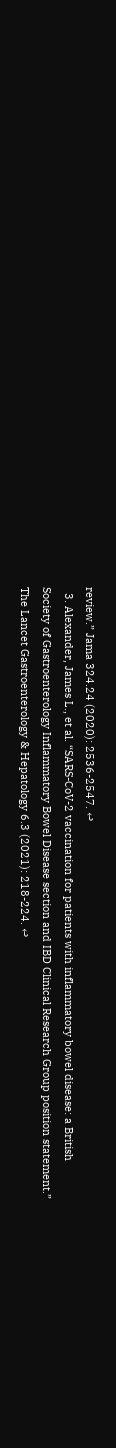review.” Jama 324.24 (2020): 2536-2547. ↩
  3. Alexander, James L., et al. “SARS-CoV-2 vaccination for patients with inflammatory bowel disease: a British Society of Gastroenterology Inflammatory Bowel Disease section and IBD Clinical Research Group position statement.” The Lancet Gastroenterology & Hepatology 6.3 (2021): 218-224. ↩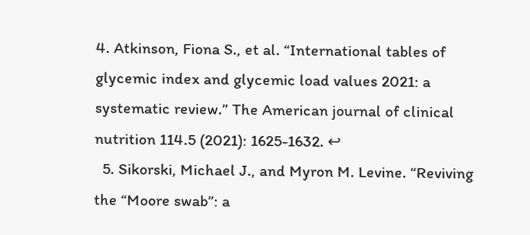4. Atkinson, Fiona S., et al. “International tables of glycemic index and glycemic load values 2021: a systematic review.” The American journal of clinical nutrition 114.5 (2021): 1625-1632. ↩
  5. Sikorski, Michael J., and Myron M. Levine. “Reviving the “Moore swab”: a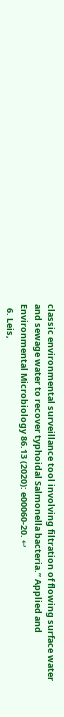classic environmental surveillance tool involving filtration of flowing surface water and sewage water to recover typhoidal Salmonella bacteria.” Applied and Environmental Microbiology 86.13 (2020): e00060-20. ↩
  6. Leis,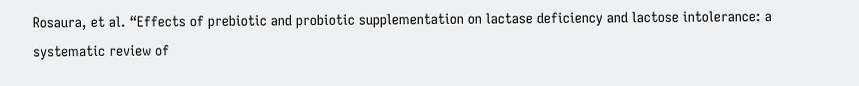Rosaura, et al. “Effects of prebiotic and probiotic supplementation on lactase deficiency and lactose intolerance: a systematic review of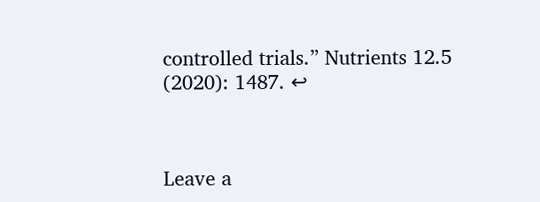controlled trials.” Nutrients 12.5 (2020): 1487. ↩



Leave a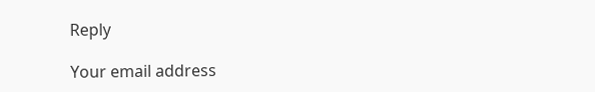Reply

Your email address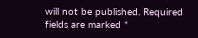will not be published. Required fields are marked *